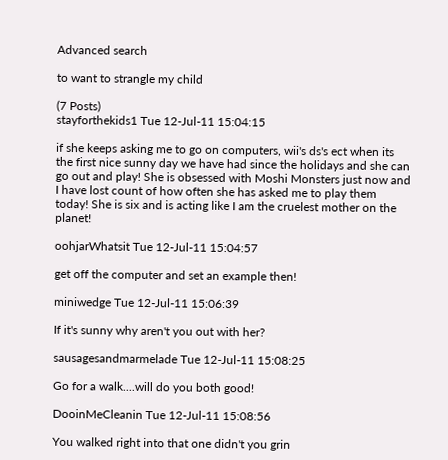Advanced search

to want to strangle my child

(7 Posts)
stayforthekids1 Tue 12-Jul-11 15:04:15

if she keeps asking me to go on computers, wii's ds's ect when its the first nice sunny day we have had since the holidays and she can go out and play! She is obsessed with Moshi Monsters just now and I have lost count of how often she has asked me to play them today! She is six and is acting like I am the cruelest mother on the planet!

oohjarWhatsit Tue 12-Jul-11 15:04:57

get off the computer and set an example then!

miniwedge Tue 12-Jul-11 15:06:39

If it's sunny why aren't you out with her?

sausagesandmarmelade Tue 12-Jul-11 15:08:25

Go for a walk....will do you both good!

DooinMeCleanin Tue 12-Jul-11 15:08:56

You walked right into that one didn't you grin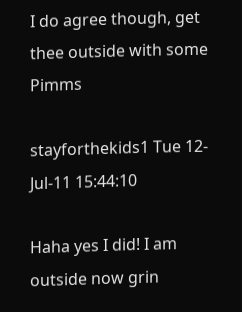I do agree though, get thee outside with some Pimms

stayforthekids1 Tue 12-Jul-11 15:44:10

Haha yes I did! I am outside now grin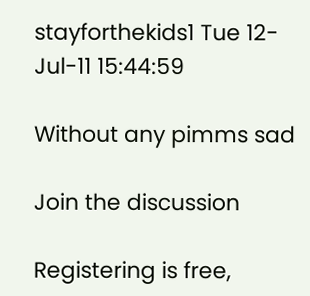stayforthekids1 Tue 12-Jul-11 15:44:59

Without any pimms sad

Join the discussion

Registering is free,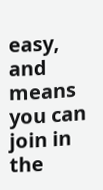easy, and means you can join in the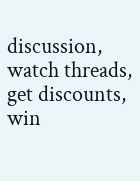discussion, watch threads, get discounts, win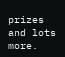prizes and lots more.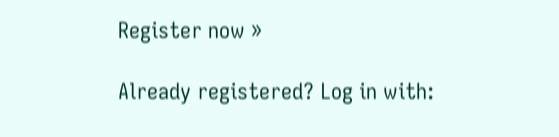Register now »

Already registered? Log in with: